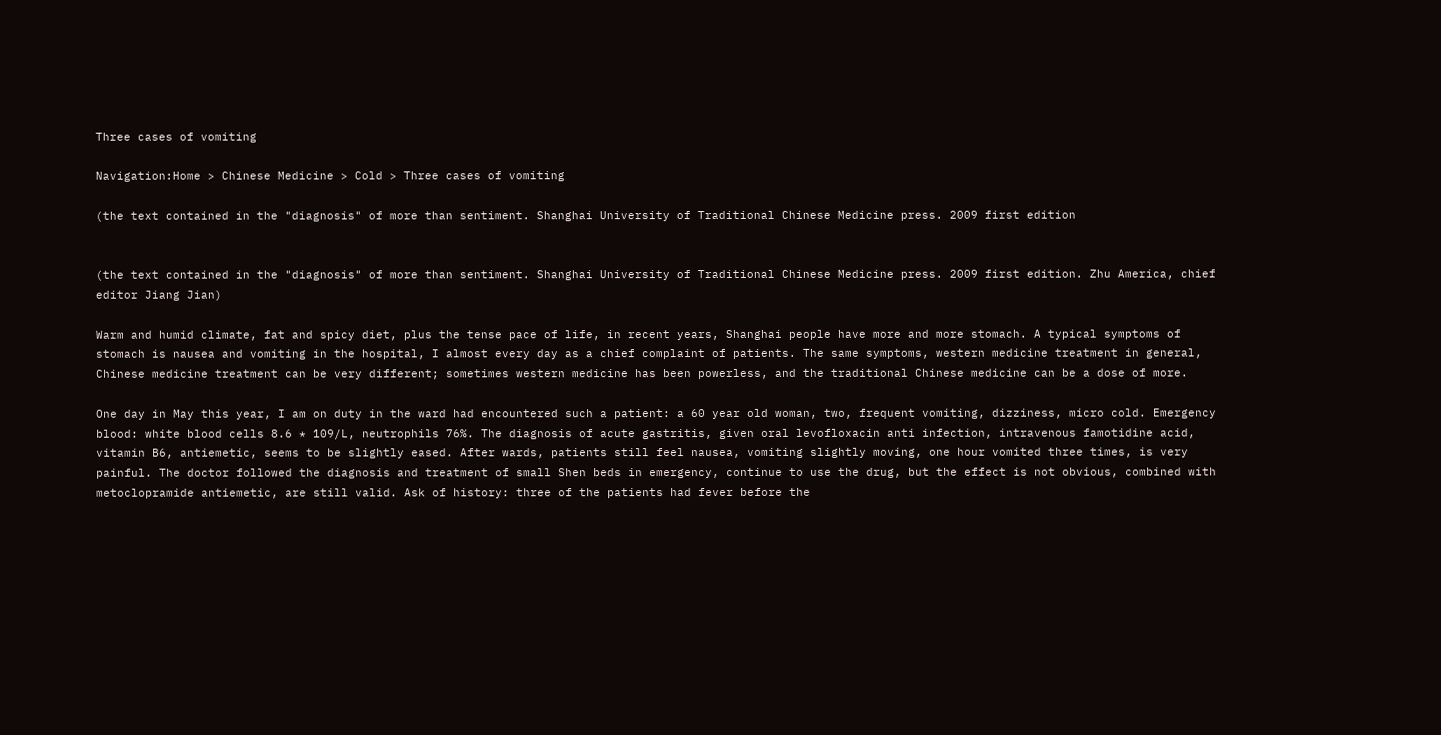Three cases of vomiting

Navigation:Home > Chinese Medicine > Cold > Three cases of vomiting

(the text contained in the "diagnosis" of more than sentiment. Shanghai University of Traditional Chinese Medicine press. 2009 first edition


(the text contained in the "diagnosis" of more than sentiment. Shanghai University of Traditional Chinese Medicine press. 2009 first edition. Zhu America, chief editor Jiang Jian)

Warm and humid climate, fat and spicy diet, plus the tense pace of life, in recent years, Shanghai people have more and more stomach. A typical symptoms of stomach is nausea and vomiting in the hospital, I almost every day as a chief complaint of patients. The same symptoms, western medicine treatment in general, Chinese medicine treatment can be very different; sometimes western medicine has been powerless, and the traditional Chinese medicine can be a dose of more.

One day in May this year, I am on duty in the ward had encountered such a patient: a 60 year old woman, two, frequent vomiting, dizziness, micro cold. Emergency blood: white blood cells 8.6 * 109/L, neutrophils 76%. The diagnosis of acute gastritis, given oral levofloxacin anti infection, intravenous famotidine acid, vitamin B6, antiemetic, seems to be slightly eased. After wards, patients still feel nausea, vomiting slightly moving, one hour vomited three times, is very painful. The doctor followed the diagnosis and treatment of small Shen beds in emergency, continue to use the drug, but the effect is not obvious, combined with metoclopramide antiemetic, are still valid. Ask of history: three of the patients had fever before the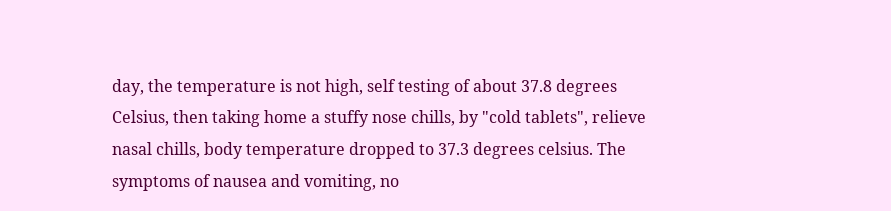day, the temperature is not high, self testing of about 37.8 degrees Celsius, then taking home a stuffy nose chills, by "cold tablets", relieve nasal chills, body temperature dropped to 37.3 degrees celsius. The symptoms of nausea and vomiting, no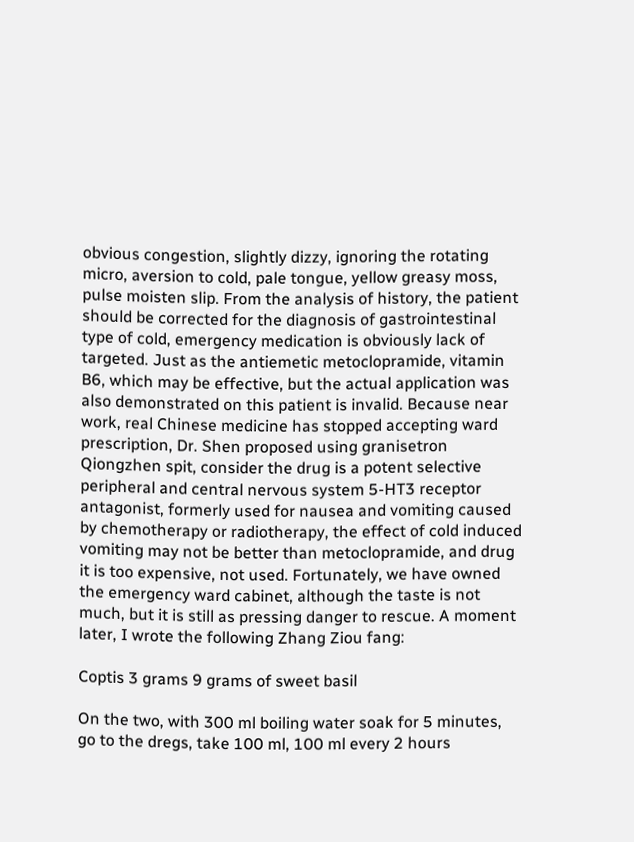obvious congestion, slightly dizzy, ignoring the rotating micro, aversion to cold, pale tongue, yellow greasy moss, pulse moisten slip. From the analysis of history, the patient should be corrected for the diagnosis of gastrointestinal type of cold, emergency medication is obviously lack of targeted. Just as the antiemetic metoclopramide, vitamin B6, which may be effective, but the actual application was also demonstrated on this patient is invalid. Because near work, real Chinese medicine has stopped accepting ward prescription, Dr. Shen proposed using granisetron Qiongzhen spit, consider the drug is a potent selective peripheral and central nervous system 5-HT3 receptor antagonist, formerly used for nausea and vomiting caused by chemotherapy or radiotherapy, the effect of cold induced vomiting may not be better than metoclopramide, and drug it is too expensive, not used. Fortunately, we have owned the emergency ward cabinet, although the taste is not much, but it is still as pressing danger to rescue. A moment later, I wrote the following Zhang Ziou fang:

Coptis 3 grams 9 grams of sweet basil

On the two, with 300 ml boiling water soak for 5 minutes, go to the dregs, take 100 ml, 100 ml every 2 hours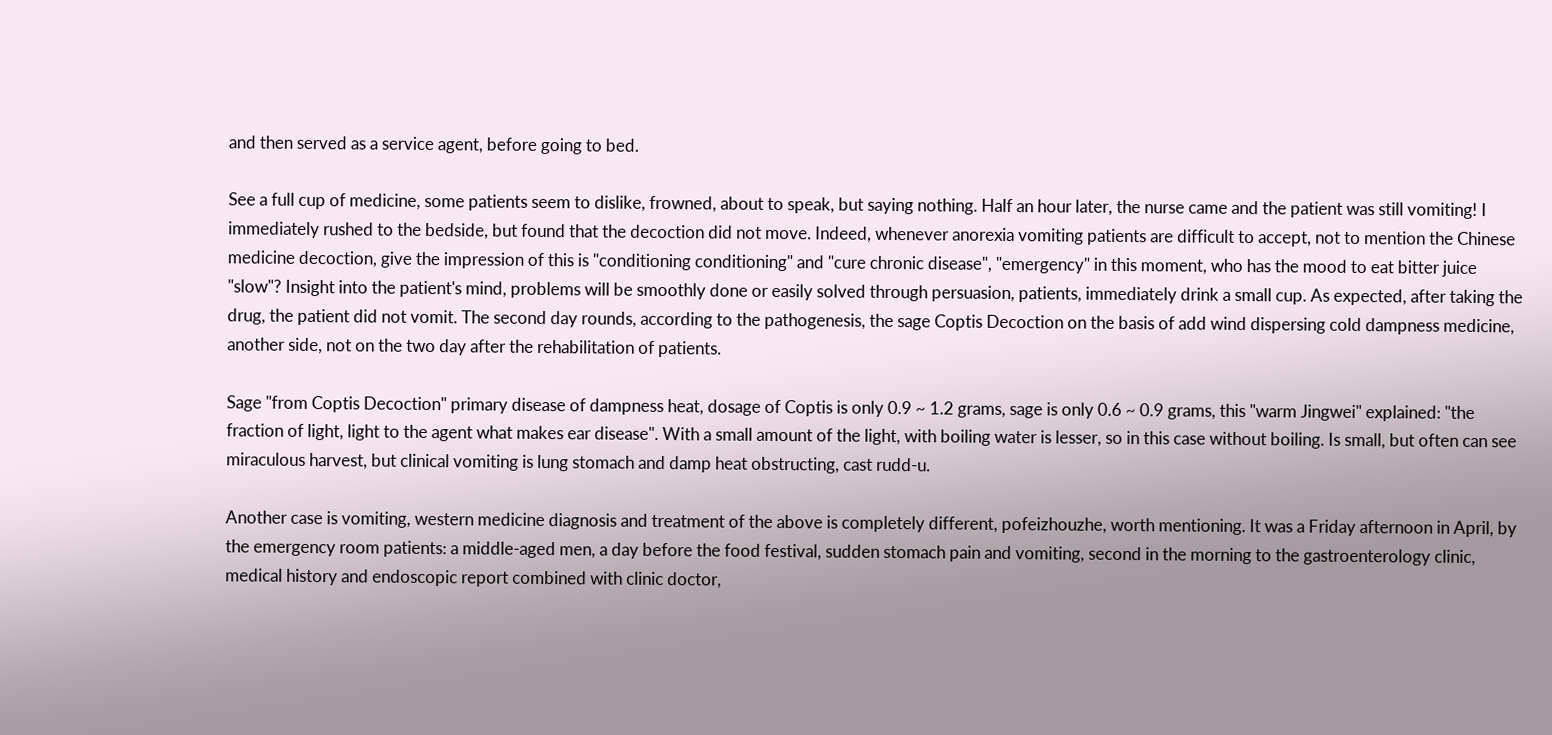and then served as a service agent, before going to bed.

See a full cup of medicine, some patients seem to dislike, frowned, about to speak, but saying nothing. Half an hour later, the nurse came and the patient was still vomiting! I immediately rushed to the bedside, but found that the decoction did not move. Indeed, whenever anorexia vomiting patients are difficult to accept, not to mention the Chinese medicine decoction, give the impression of this is "conditioning conditioning" and "cure chronic disease", "emergency" in this moment, who has the mood to eat bitter juice "slow"? Insight into the patient's mind, problems will be smoothly done or easily solved through persuasion, patients, immediately drink a small cup. As expected, after taking the drug, the patient did not vomit. The second day rounds, according to the pathogenesis, the sage Coptis Decoction on the basis of add wind dispersing cold dampness medicine, another side, not on the two day after the rehabilitation of patients.

Sage "from Coptis Decoction" primary disease of dampness heat, dosage of Coptis is only 0.9 ~ 1.2 grams, sage is only 0.6 ~ 0.9 grams, this "warm Jingwei" explained: "the fraction of light, light to the agent what makes ear disease". With a small amount of the light, with boiling water is lesser, so in this case without boiling. Is small, but often can see miraculous harvest, but clinical vomiting is lung stomach and damp heat obstructing, cast rudd-u.

Another case is vomiting, western medicine diagnosis and treatment of the above is completely different, pofeizhouzhe, worth mentioning. It was a Friday afternoon in April, by the emergency room patients: a middle-aged men, a day before the food festival, sudden stomach pain and vomiting, second in the morning to the gastroenterology clinic, medical history and endoscopic report combined with clinic doctor,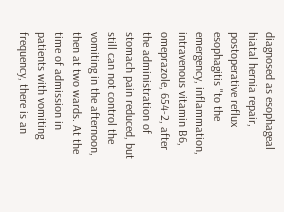diagnosed as esophageal hiatal hernia repair, postoperative reflux esophagitis "to the emergency, inflammation, intravenous vitamin B6, omeprazole, 654-2, after the administration of stomach pain reduced, but still can not control the vomiting in the afternoon, then at two wards. At the time of admission in patients with vomiting frequency, there is an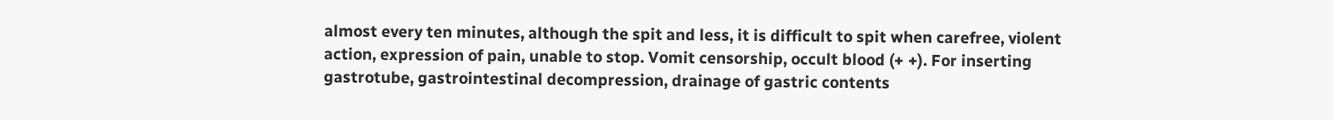almost every ten minutes, although the spit and less, it is difficult to spit when carefree, violent action, expression of pain, unable to stop. Vomit censorship, occult blood (+ +). For inserting gastrotube, gastrointestinal decompression, drainage of gastric contents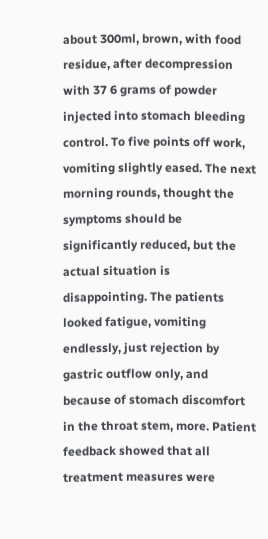about 300ml, brown, with food residue, after decompression with 37 6 grams of powder injected into stomach bleeding control. To five points off work, vomiting slightly eased. The next morning rounds, thought the symptoms should be significantly reduced, but the actual situation is disappointing. The patients looked fatigue, vomiting endlessly, just rejection by gastric outflow only, and because of stomach discomfort in the throat stem, more. Patient feedback showed that all treatment measures were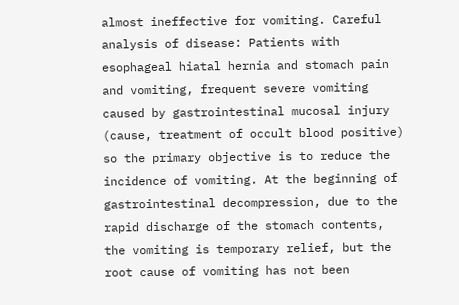almost ineffective for vomiting. Careful analysis of disease: Patients with esophageal hiatal hernia and stomach pain and vomiting, frequent severe vomiting caused by gastrointestinal mucosal injury (cause, treatment of occult blood positive) so the primary objective is to reduce the incidence of vomiting. At the beginning of gastrointestinal decompression, due to the rapid discharge of the stomach contents, the vomiting is temporary relief, but the root cause of vomiting has not been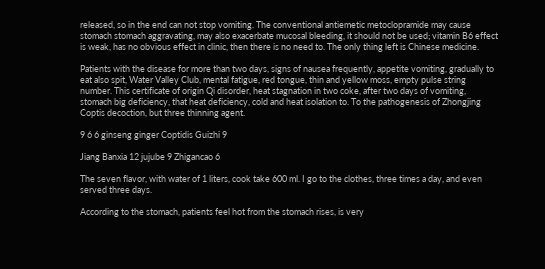released, so in the end can not stop vomiting. The conventional antiemetic metoclopramide may cause stomach stomach aggravating, may also exacerbate mucosal bleeding, it should not be used; vitamin B6 effect is weak, has no obvious effect in clinic, then there is no need to. The only thing left is Chinese medicine.

Patients with the disease for more than two days, signs of nausea frequently, appetite vomiting, gradually to eat also spit, Water Valley Club, mental fatigue, red tongue, thin and yellow moss, empty pulse string number. This certificate of origin Qi disorder, heat stagnation in two coke, after two days of vomiting, stomach big deficiency, that heat deficiency, cold and heat isolation to. To the pathogenesis of Zhongjing Coptis decoction, but three thinning agent.

9 6 6 ginseng ginger Coptidis Guizhi 9

Jiang Banxia 12 jujube 9 Zhigancao 6

The seven flavor, with water of 1 liters, cook take 600 ml. I go to the clothes, three times a day, and even served three days.

According to the stomach, patients feel hot from the stomach rises, is very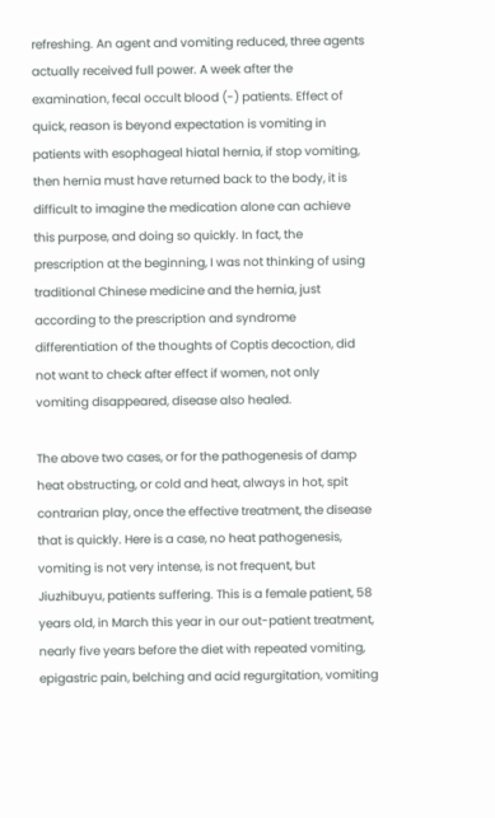refreshing. An agent and vomiting reduced, three agents actually received full power. A week after the examination, fecal occult blood (-) patients. Effect of quick, reason is beyond expectation is vomiting in patients with esophageal hiatal hernia, if stop vomiting, then hernia must have returned back to the body, it is difficult to imagine the medication alone can achieve this purpose, and doing so quickly. In fact, the prescription at the beginning, I was not thinking of using traditional Chinese medicine and the hernia, just according to the prescription and syndrome differentiation of the thoughts of Coptis decoction, did not want to check after effect if women, not only vomiting disappeared, disease also healed.

The above two cases, or for the pathogenesis of damp heat obstructing, or cold and heat, always in hot, spit contrarian play, once the effective treatment, the disease that is quickly. Here is a case, no heat pathogenesis, vomiting is not very intense, is not frequent, but Jiuzhibuyu, patients suffering. This is a female patient, 58 years old, in March this year in our out-patient treatment, nearly five years before the diet with repeated vomiting, epigastric pain, belching and acid regurgitation, vomiting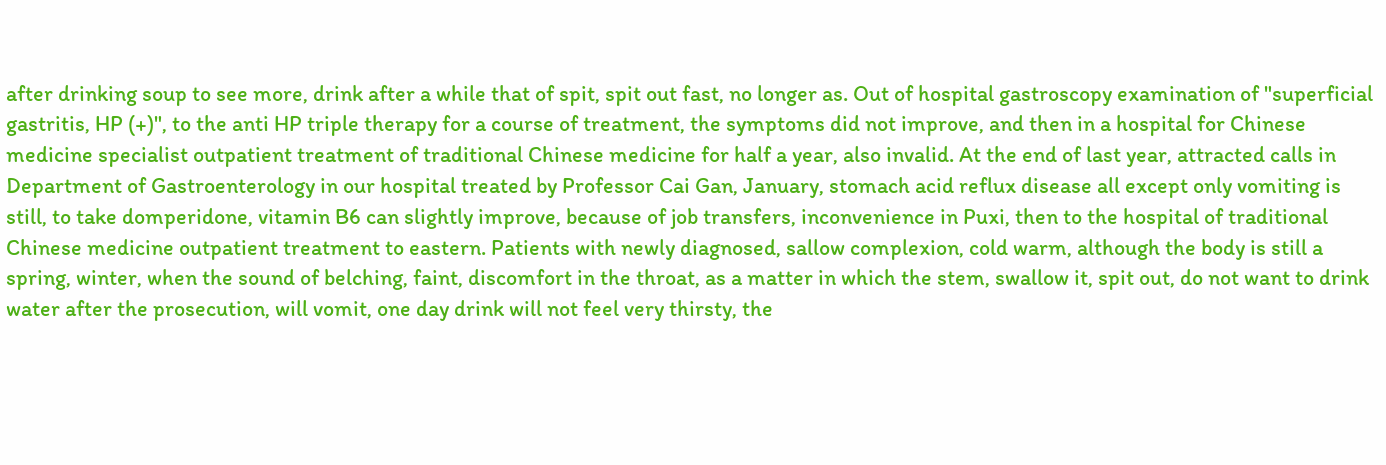after drinking soup to see more, drink after a while that of spit, spit out fast, no longer as. Out of hospital gastroscopy examination of "superficial gastritis, HP (+)", to the anti HP triple therapy for a course of treatment, the symptoms did not improve, and then in a hospital for Chinese medicine specialist outpatient treatment of traditional Chinese medicine for half a year, also invalid. At the end of last year, attracted calls in Department of Gastroenterology in our hospital treated by Professor Cai Gan, January, stomach acid reflux disease all except only vomiting is still, to take domperidone, vitamin B6 can slightly improve, because of job transfers, inconvenience in Puxi, then to the hospital of traditional Chinese medicine outpatient treatment to eastern. Patients with newly diagnosed, sallow complexion, cold warm, although the body is still a spring, winter, when the sound of belching, faint, discomfort in the throat, as a matter in which the stem, swallow it, spit out, do not want to drink water after the prosecution, will vomit, one day drink will not feel very thirsty, the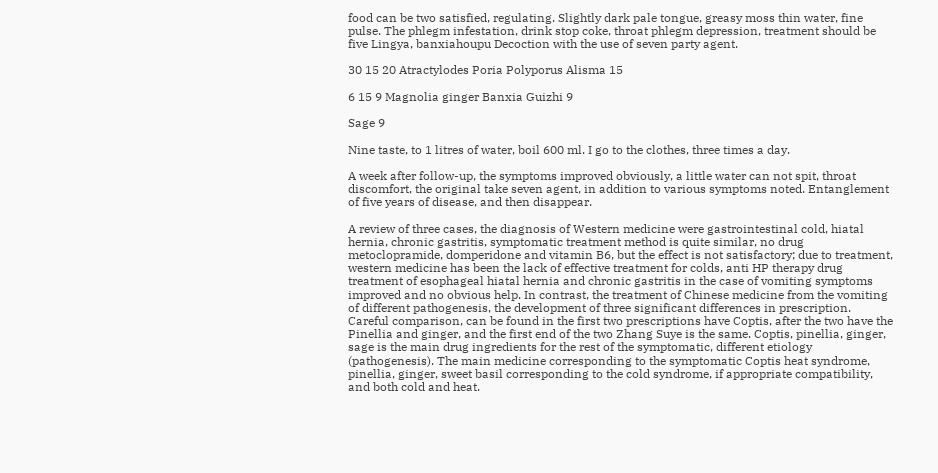food can be two satisfied, regulating. Slightly dark pale tongue, greasy moss thin water, fine pulse. The phlegm infestation, drink stop coke, throat phlegm depression, treatment should be five Lingya, banxiahoupu Decoction with the use of seven party agent.

30 15 20 Atractylodes Poria Polyporus Alisma 15

6 15 9 Magnolia ginger Banxia Guizhi 9

Sage 9

Nine taste, to 1 litres of water, boil 600 ml. I go to the clothes, three times a day.

A week after follow-up, the symptoms improved obviously, a little water can not spit, throat discomfort, the original take seven agent, in addition to various symptoms noted. Entanglement of five years of disease, and then disappear.

A review of three cases, the diagnosis of Western medicine were gastrointestinal cold, hiatal hernia, chronic gastritis, symptomatic treatment method is quite similar, no drug metoclopramide, domperidone and vitamin B6, but the effect is not satisfactory; due to treatment, western medicine has been the lack of effective treatment for colds, anti HP therapy drug treatment of esophageal hiatal hernia and chronic gastritis in the case of vomiting symptoms improved and no obvious help. In contrast, the treatment of Chinese medicine from the vomiting of different pathogenesis, the development of three significant differences in prescription. Careful comparison, can be found in the first two prescriptions have Coptis, after the two have the Pinellia and ginger, and the first end of the two Zhang Suye is the same. Coptis, pinellia, ginger, sage is the main drug ingredients for the rest of the symptomatic, different etiology (pathogenesis). The main medicine corresponding to the symptomatic Coptis heat syndrome, pinellia, ginger, sweet basil corresponding to the cold syndrome, if appropriate compatibility, and both cold and heat.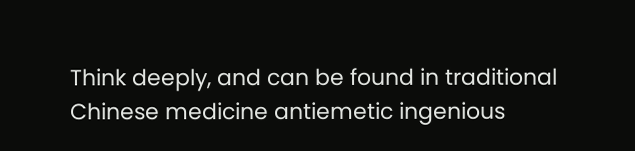Think deeply, and can be found in traditional Chinese medicine antiemetic ingenious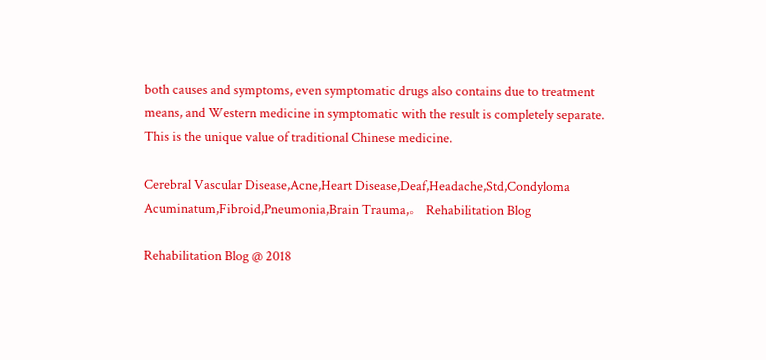both causes and symptoms, even symptomatic drugs also contains due to treatment means, and Western medicine in symptomatic with the result is completely separate. This is the unique value of traditional Chinese medicine.

Cerebral Vascular Disease,Acne,Heart Disease,Deaf,Headache,Std,Condyloma Acuminatum,Fibroid,Pneumonia,Brain Trauma,。 Rehabilitation Blog

Rehabilitation Blog @ 2018